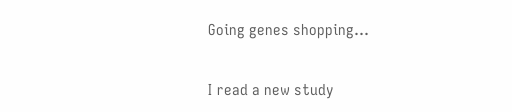Going genes shopping...

I read a new study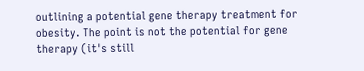outlining a potential gene therapy treatment for obesity. The point is not the potential for gene therapy (it's still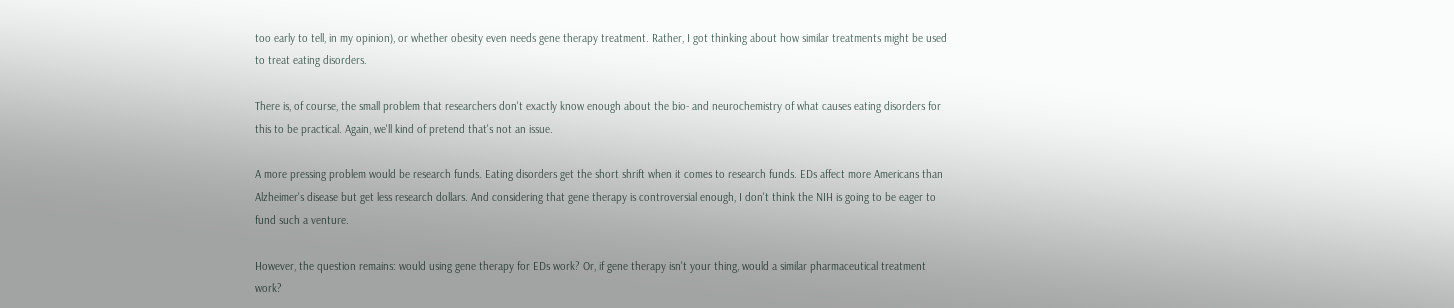too early to tell, in my opinion), or whether obesity even needs gene therapy treatment. Rather, I got thinking about how similar treatments might be used to treat eating disorders.

There is, of course, the small problem that researchers don't exactly know enough about the bio- and neurochemistry of what causes eating disorders for this to be practical. Again, we'll kind of pretend that's not an issue.

A more pressing problem would be research funds. Eating disorders get the short shrift when it comes to research funds. EDs affect more Americans than Alzheimer's disease but get less research dollars. And considering that gene therapy is controversial enough, I don't think the NIH is going to be eager to fund such a venture.

However, the question remains: would using gene therapy for EDs work? Or, if gene therapy isn't your thing, would a similar pharmaceutical treatment work?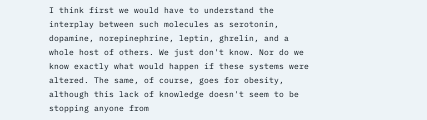I think first we would have to understand the interplay between such molecules as serotonin, dopamine, norepinephrine, leptin, ghrelin, and a whole host of others. We just don't know. Nor do we know exactly what would happen if these systems were altered. The same, of course, goes for obesity, although this lack of knowledge doesn't seem to be stopping anyone from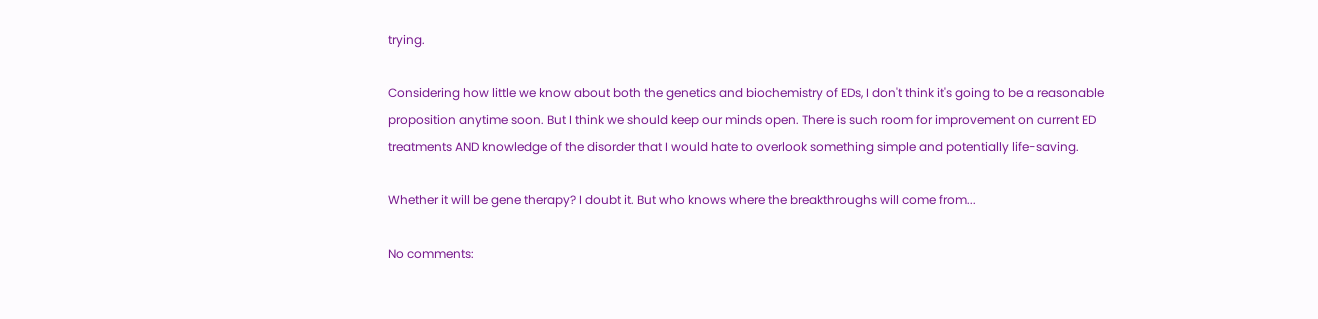trying.

Considering how little we know about both the genetics and biochemistry of EDs, I don't think it's going to be a reasonable proposition anytime soon. But I think we should keep our minds open. There is such room for improvement on current ED treatments AND knowledge of the disorder that I would hate to overlook something simple and potentially life-saving.

Whether it will be gene therapy? I doubt it. But who knows where the breakthroughs will come from...

No comments: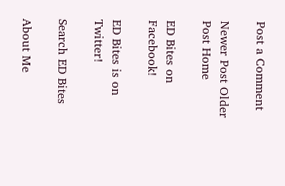Post a Comment

Newer Post Older Post Home

ED Bites on Facebook!

ED Bites is on Twitter!

Search ED Bites

About Me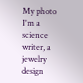My photo
I'm a science writer, a jewelry design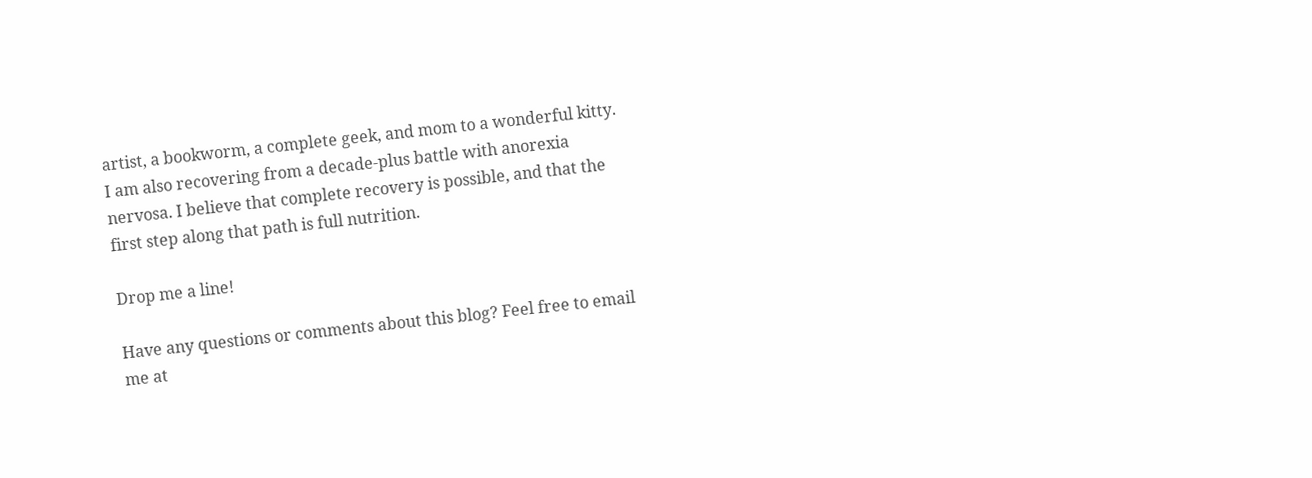artist, a bookworm, a complete geek, and mom to a wonderful kitty. I am also recovering from a decade-plus battle with anorexia nervosa. I believe that complete recovery is possible, and that the first step along that path is full nutrition.

Drop me a line!

Have any questions or comments about this blog? Feel free to email me at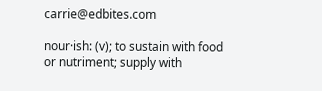carrie@edbites.com

nour·ish: (v); to sustain with food or nutriment; supply with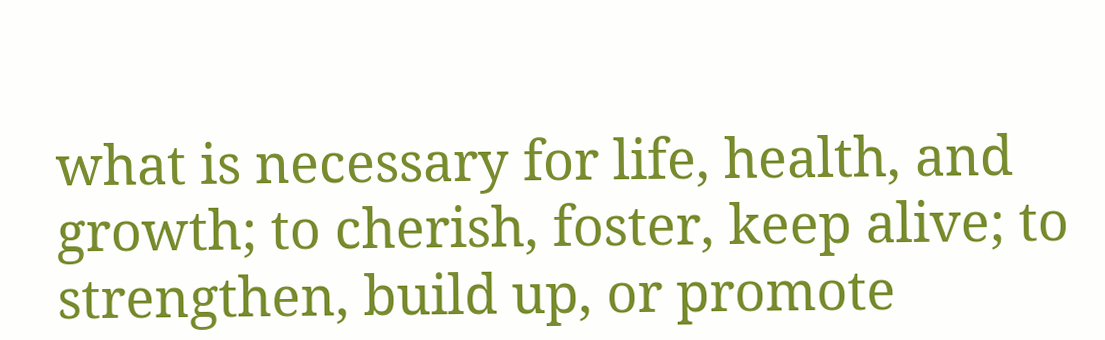what is necessary for life, health, and growth; to cherish, foster, keep alive; to strengthen, build up, or promote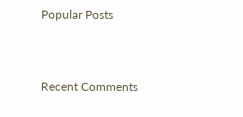Popular Posts


Recent Comments